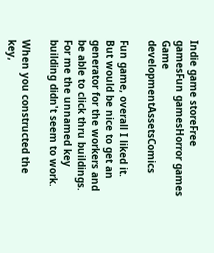Indie game storeFree gamesFun gamesHorror games
Game developmentAssetsComics

Fun game, overall I liked it. But would be nice to get an generator for the workers and be able to click thru buildings. For me the unnamed key building didn't seem to work.

When you constructed the key,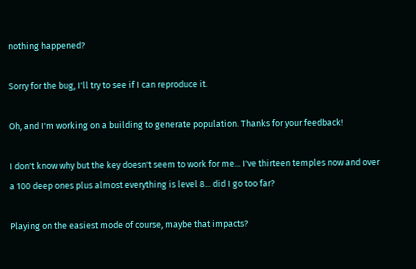nothing happened?

Sorry for the bug, I'll try to see if I can reproduce it.

Oh, and I'm working on a building to generate population. Thanks for your feedback!

I don't know why but the key doesn't seem to work for me... I've thirteen temples now and over a 100 deep ones plus almost everything is level 8... did I go too far?

Playing on the easiest mode of course, maybe that impacts?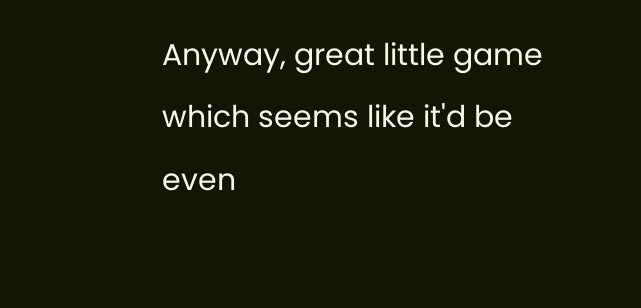Anyway, great little game which seems like it'd be even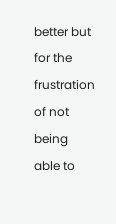better but for the frustration of not being able to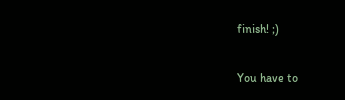finish! ;)

You have to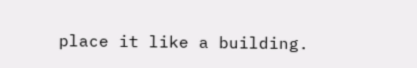place it like a building.